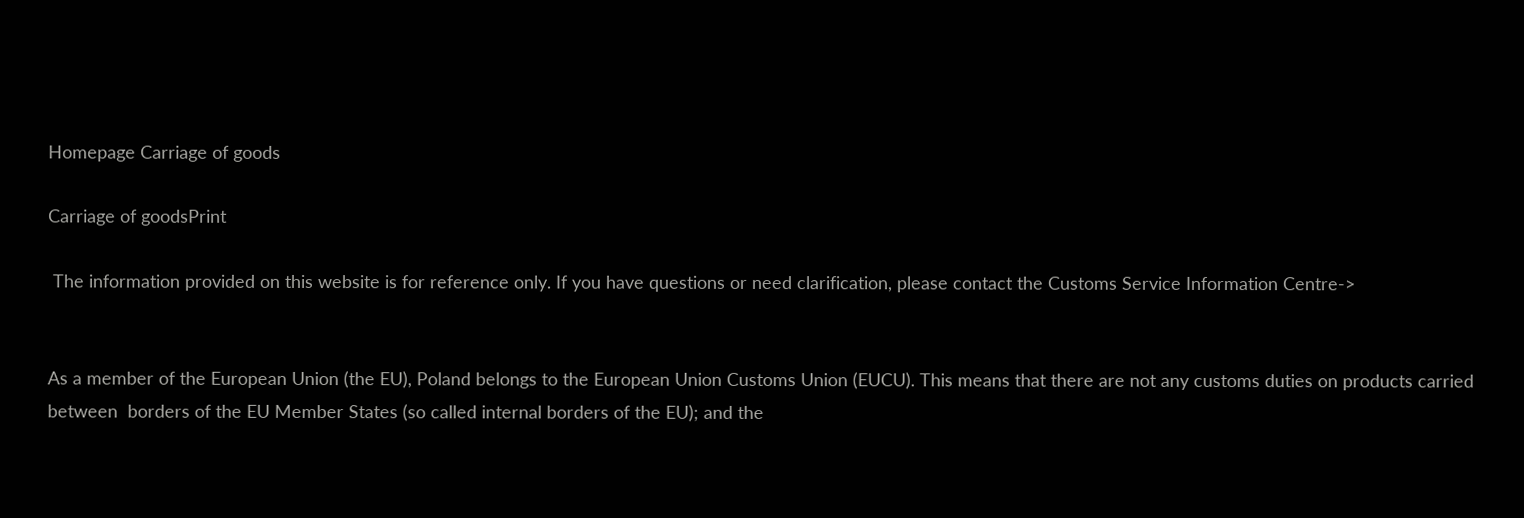Homepage Carriage of goods

Carriage of goodsPrint

 The information provided on this website is for reference only. If you have questions or need clarification, please contact the Customs Service Information Centre->


As a member of the European Union (the EU), Poland belongs to the European Union Customs Union (EUCU). This means that there are not any customs duties on products carried between  borders of the EU Member States (so called internal borders of the EU); and the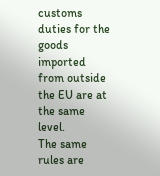customs duties for the goods imported from outside the EU are at the same level.
The same rules are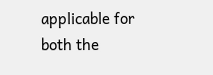applicable for both the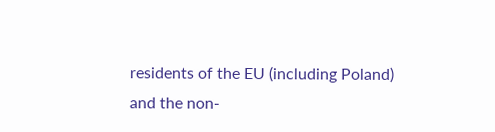residents of the EU (including Poland) and the non-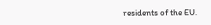residents of the EU.